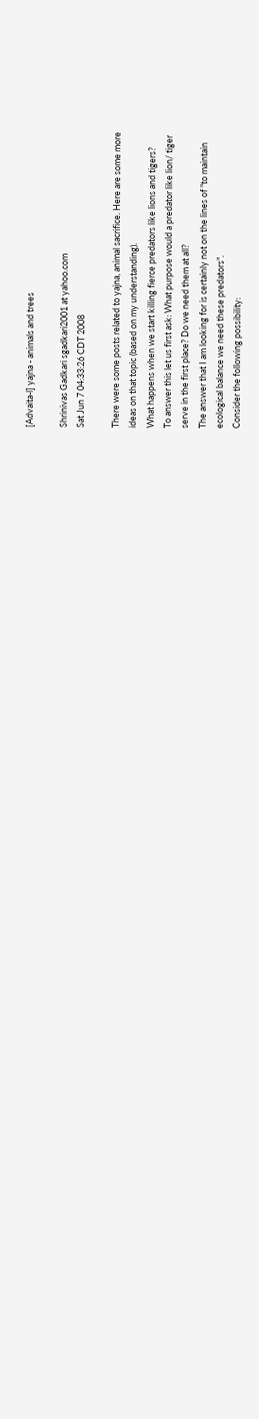[Advaita-l] yajna - animals and trees

Shrinivas Gadkari sgadkari2001 at yahoo.com
Sat Jun 7 04:33:26 CDT 2008

There were some posts related to yajna, animal sacrifice. Here are some more
ideas on that topic (based on my understanding).
What happens when we start killing fierce predators like lions and tigers?
To answer this let us first ask: What purpose would a predator like lion/ tiger
serve in the first place? Do we need them at all?
The answer that I am looking for is certainly not on the lines of "to maintain
ecological balance we need these predators".
Consider the following possibility: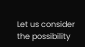Let us consider the possibility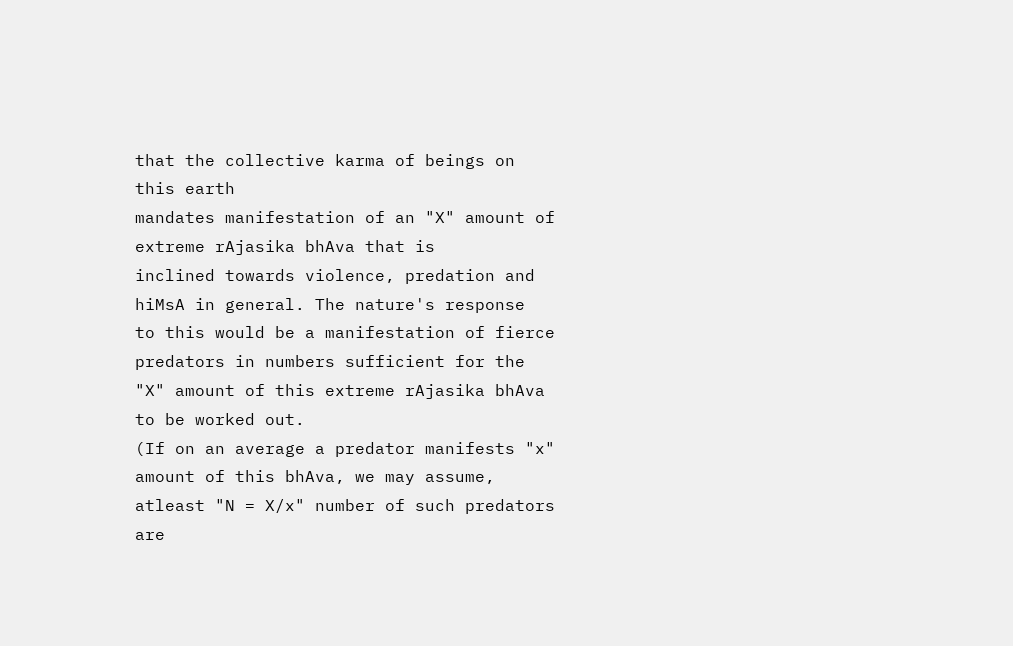that the collective karma of beings on this earth
mandates manifestation of an "X" amount of extreme rAjasika bhAva that is
inclined towards violence, predation and hiMsA in general. The nature's response
to this would be a manifestation of fierce predators in numbers sufficient for the
"X" amount of this extreme rAjasika bhAva to be worked out.
(If on an average a predator manifests "x" amount of this bhAva, we may assume,
atleast "N = X/x" number of such predators are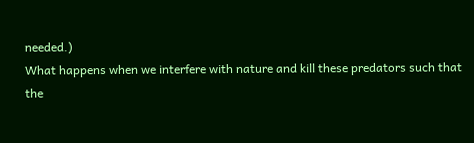needed.)
What happens when we interfere with nature and kill these predators such that
the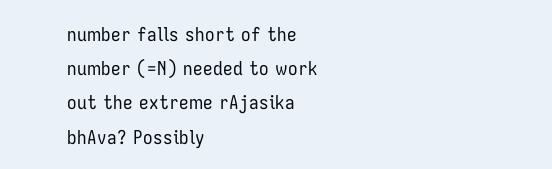number falls short of the number (=N) needed to work out the extreme rAjasika
bhAva? Possibly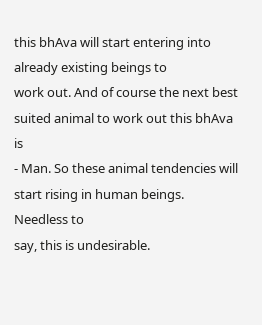this bhAva will start entering into already existing beings to
work out. And of course the next best suited animal to work out this bhAva is
- Man. So these animal tendencies will start rising in human beings. Needless to
say, this is undesirable.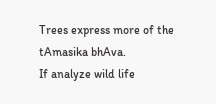Trees express more of the tAmasika bhAva.
If analyze wild life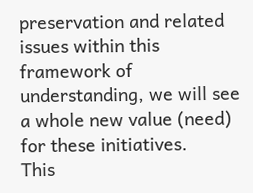preservation and related issues within this framework of
understanding, we will see a whole new value (need) for these initiatives.
This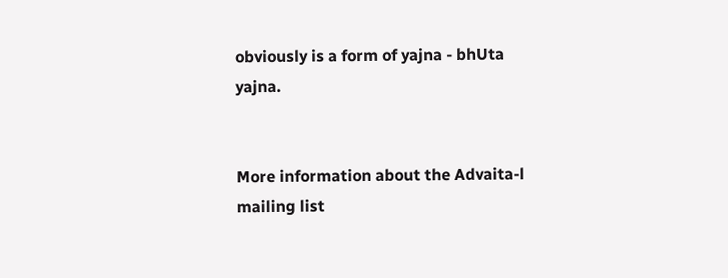obviously is a form of yajna - bhUta yajna.


More information about the Advaita-l mailing list